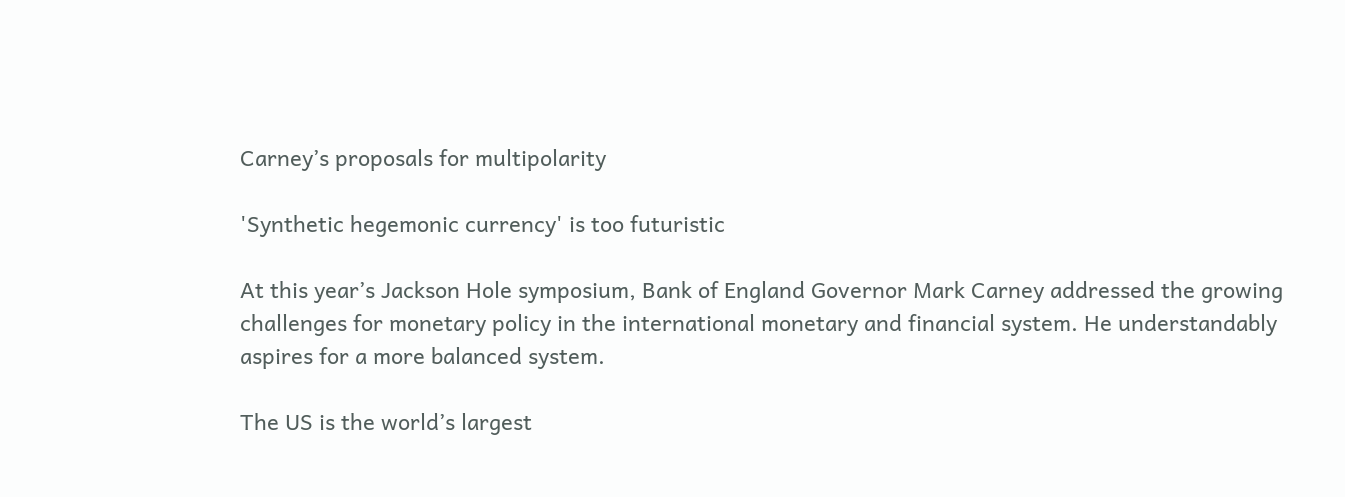Carney’s proposals for multipolarity

'Synthetic hegemonic currency' is too futuristic

At this year’s Jackson Hole symposium, Bank of England Governor Mark Carney addressed the growing challenges for monetary policy in the international monetary and financial system. He understandably aspires for a more balanced system.

The US is the world’s largest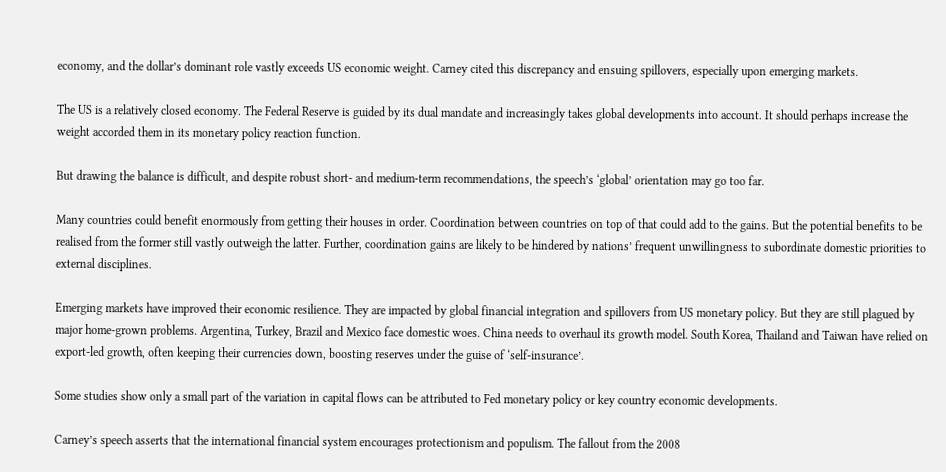economy, and the dollar’s dominant role vastly exceeds US economic weight. Carney cited this discrepancy and ensuing spillovers, especially upon emerging markets.

The US is a relatively closed economy. The Federal Reserve is guided by its dual mandate and increasingly takes global developments into account. It should perhaps increase the weight accorded them in its monetary policy reaction function.

But drawing the balance is difficult, and despite robust short- and medium-term recommendations, the speech’s ‘global’ orientation may go too far.

Many countries could benefit enormously from getting their houses in order. Coordination between countries on top of that could add to the gains. But the potential benefits to be realised from the former still vastly outweigh the latter. Further, coordination gains are likely to be hindered by nations’ frequent unwillingness to subordinate domestic priorities to external disciplines.

Emerging markets have improved their economic resilience. They are impacted by global financial integration and spillovers from US monetary policy. But they are still plagued by major home-grown problems. Argentina, Turkey, Brazil and Mexico face domestic woes. China needs to overhaul its growth model. South Korea, Thailand and Taiwan have relied on export-led growth, often keeping their currencies down, boosting reserves under the guise of ‘self-insurance’.

Some studies show only a small part of the variation in capital flows can be attributed to Fed monetary policy or key country economic developments.

Carney’s speech asserts that the international financial system encourages protectionism and populism. The fallout from the 2008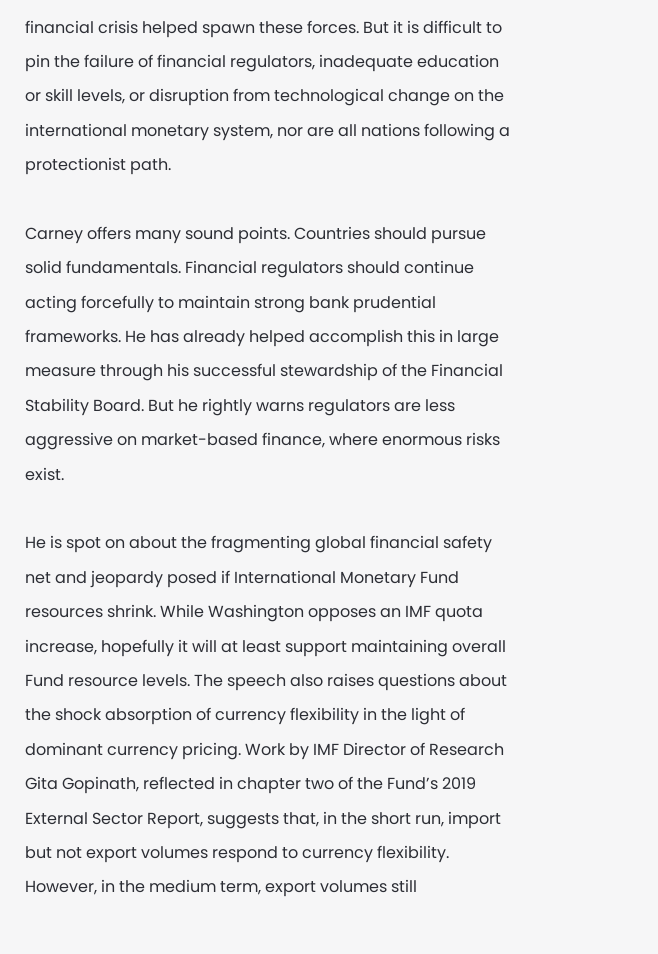financial crisis helped spawn these forces. But it is difficult to pin the failure of financial regulators, inadequate education or skill levels, or disruption from technological change on the international monetary system, nor are all nations following a protectionist path.

Carney offers many sound points. Countries should pursue solid fundamentals. Financial regulators should continue acting forcefully to maintain strong bank prudential frameworks. He has already helped accomplish this in large measure through his successful stewardship of the Financial Stability Board. But he rightly warns regulators are less aggressive on market-based finance, where enormous risks exist.

He is spot on about the fragmenting global financial safety net and jeopardy posed if International Monetary Fund resources shrink. While Washington opposes an IMF quota increase, hopefully it will at least support maintaining overall Fund resource levels. The speech also raises questions about the shock absorption of currency flexibility in the light of dominant currency pricing. Work by IMF Director of Research Gita Gopinath, reflected in chapter two of the Fund’s 2019 External Sector Report, suggests that, in the short run, import but not export volumes respond to currency flexibility. However, in the medium term, export volumes still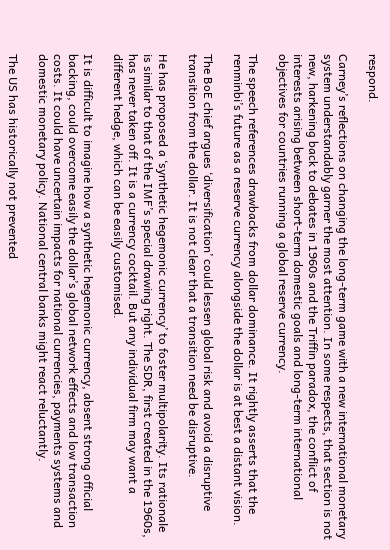respond.

Carney’s reflections on changing the long-term game with a new international monetary system understandably garner the most attention. In some respects, that section is not new, harkening back to debates in 1960s and the Triffin paradox, the conflict of interests arising between short-term domestic goals and long-term international objectives for countries running a global reserve currency.

The speech references drawbacks from dollar dominance. It rightly asserts that the renminbi’s future as a reserve currency alongside the dollar is at best a distant vision.

The BoE chief argues ‘diversification’ could lessen global risk and avoid a disruptive transition from the dollar. It is not clear that a transition need be disruptive.

He has proposed a ‘synthetic hegemonic currency’ to foster multipolarity. Its rationale is similar to that of the IMF’s special drawing right. The SDR, first created in the 1960s, has never taken off. It is a currency cocktail. But any individual firm may want a different hedge, which can be easily customised.

It is difficult to imagine how a synthetic hegemonic currency, absent strong official backing, could overcome easily the dollar’s global network effects and low transaction costs. It could have uncertain impacts for national currencies, payments systems and domestic monetary policy. National central banks might react reluctantly.

The US has historically not prevented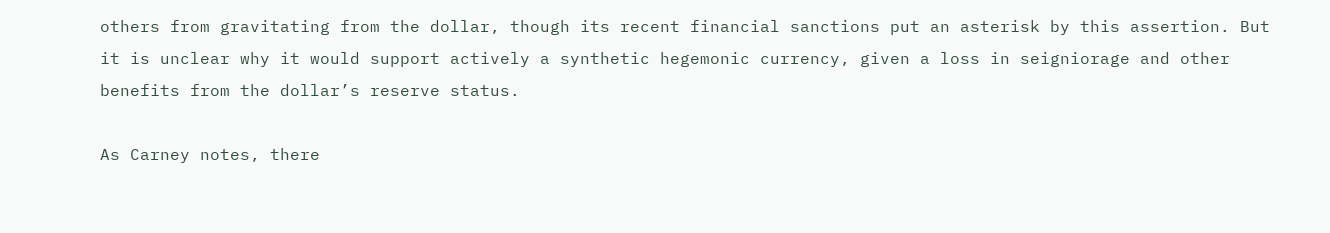others from gravitating from the dollar, though its recent financial sanctions put an asterisk by this assertion. But it is unclear why it would support actively a synthetic hegemonic currency, given a loss in seigniorage and other benefits from the dollar’s reserve status.

As Carney notes, there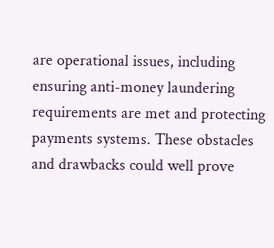are operational issues, including ensuring anti-money laundering requirements are met and protecting payments systems. These obstacles and drawbacks could well prove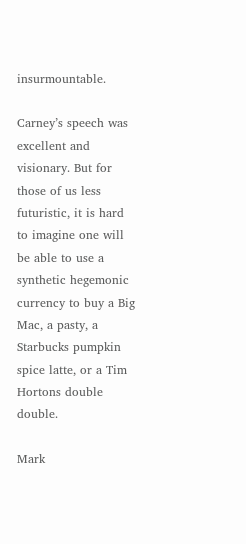insurmountable.

Carney’s speech was excellent and visionary. But for those of us less futuristic, it is hard to imagine one will be able to use a synthetic hegemonic currency to buy a Big Mac, a pasty, a Starbucks pumpkin spice latte, or a Tim Hortons double double.

Mark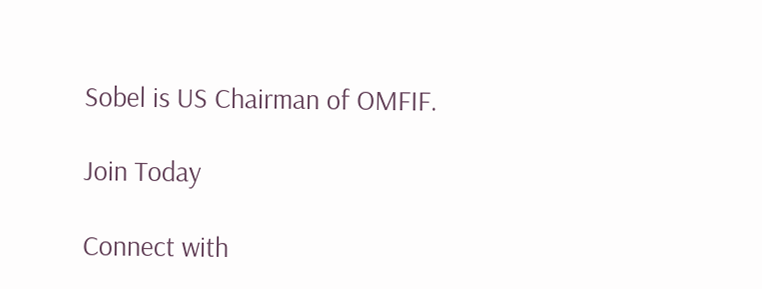Sobel is US Chairman of OMFIF.

Join Today

Connect with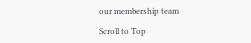our membership team

Scroll to Top